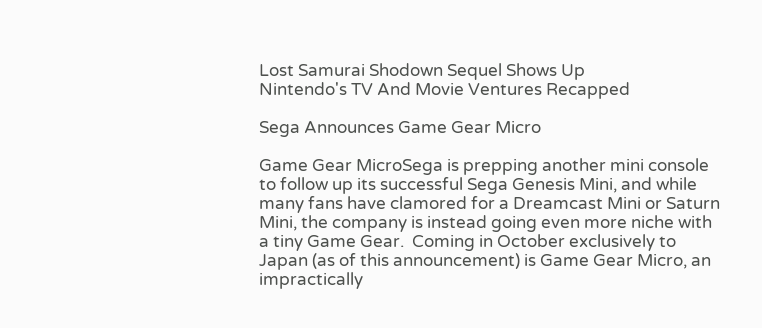Lost Samurai Shodown Sequel Shows Up
Nintendo's TV And Movie Ventures Recapped

Sega Announces Game Gear Micro

Game Gear MicroSega is prepping another mini console to follow up its successful Sega Genesis Mini, and while many fans have clamored for a Dreamcast Mini or Saturn Mini, the company is instead going even more niche with a tiny Game Gear.  Coming in October exclusively to Japan (as of this announcement) is Game Gear Micro, an impractically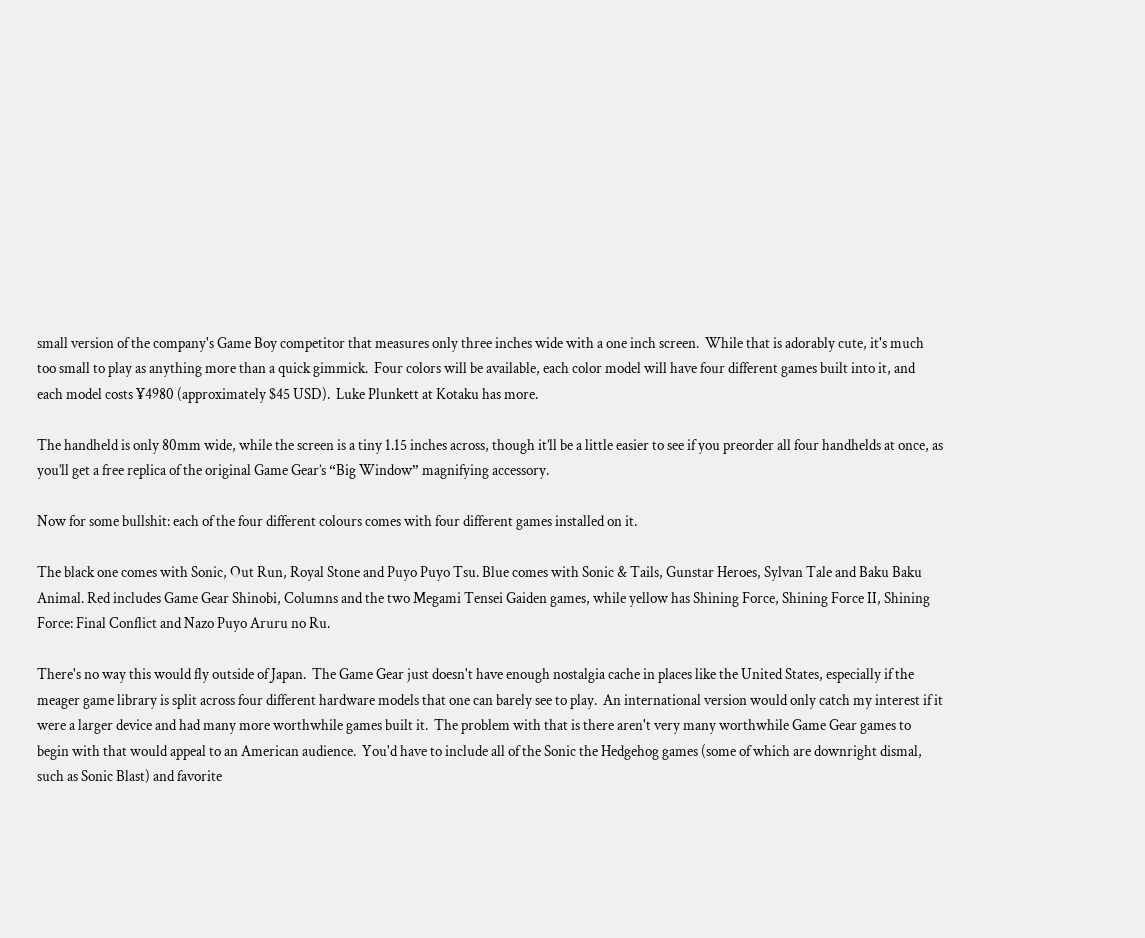small version of the company's Game Boy competitor that measures only three inches wide with a one inch screen.  While that is adorably cute, it's much too small to play as anything more than a quick gimmick.  Four colors will be available, each color model will have four different games built into it, and each model costs ¥4980 (approximately $45 USD).  Luke Plunkett at Kotaku has more.

The handheld is only 80mm wide, while the screen is a tiny 1.15 inches across, though it’ll be a little easier to see if you preorder all four handhelds at once, as you’ll get a free replica of the original Game Gear’s “Big Window” magnifying accessory.

Now for some bullshit: each of the four different colours comes with four different games installed on it.

The black one comes with Sonic, Out Run, Royal Stone and Puyo Puyo Tsu. Blue comes with Sonic & Tails, Gunstar Heroes, Sylvan Tale and Baku Baku Animal. Red includes Game Gear Shinobi, Columns and the two Megami Tensei Gaiden games, while yellow has Shining Force, Shining Force II, Shining Force: Final Conflict and Nazo Puyo Aruru no Ru.

There's no way this would fly outside of Japan.  The Game Gear just doesn't have enough nostalgia cache in places like the United States, especially if the meager game library is split across four different hardware models that one can barely see to play.  An international version would only catch my interest if it were a larger device and had many more worthwhile games built it.  The problem with that is there aren't very many worthwhile Game Gear games to begin with that would appeal to an American audience.  You'd have to include all of the Sonic the Hedgehog games (some of which are downright dismal, such as Sonic Blast) and favorite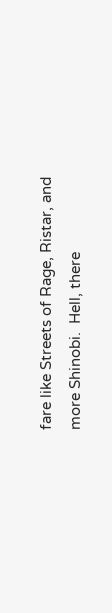fare like Streets of Rage, Ristar, and more Shinobi.  Hell, there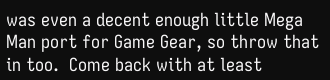was even a decent enough little Mega Man port for Game Gear, so throw that in too.  Come back with at least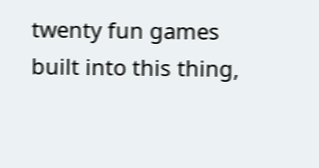twenty fun games built into this thing,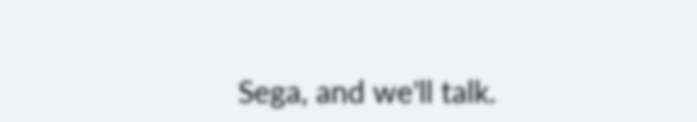Sega, and we'll talk.